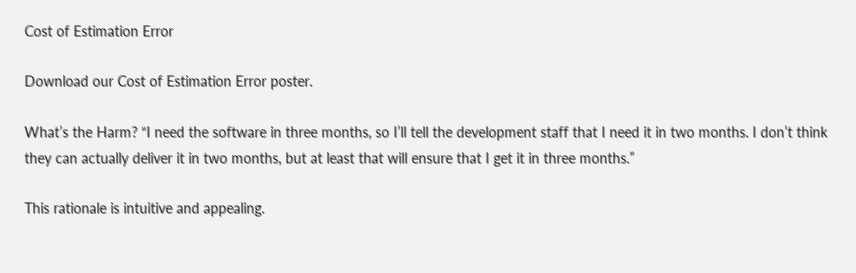Cost of Estimation Error

Download our Cost of Estimation Error poster.

What’s the Harm? “I need the software in three months, so I’ll tell the development staff that I need it in two months. I don’t think they can actually deliver it in two months, but at least that will ensure that I get it in three months.”

This rationale is intuitive and appealing.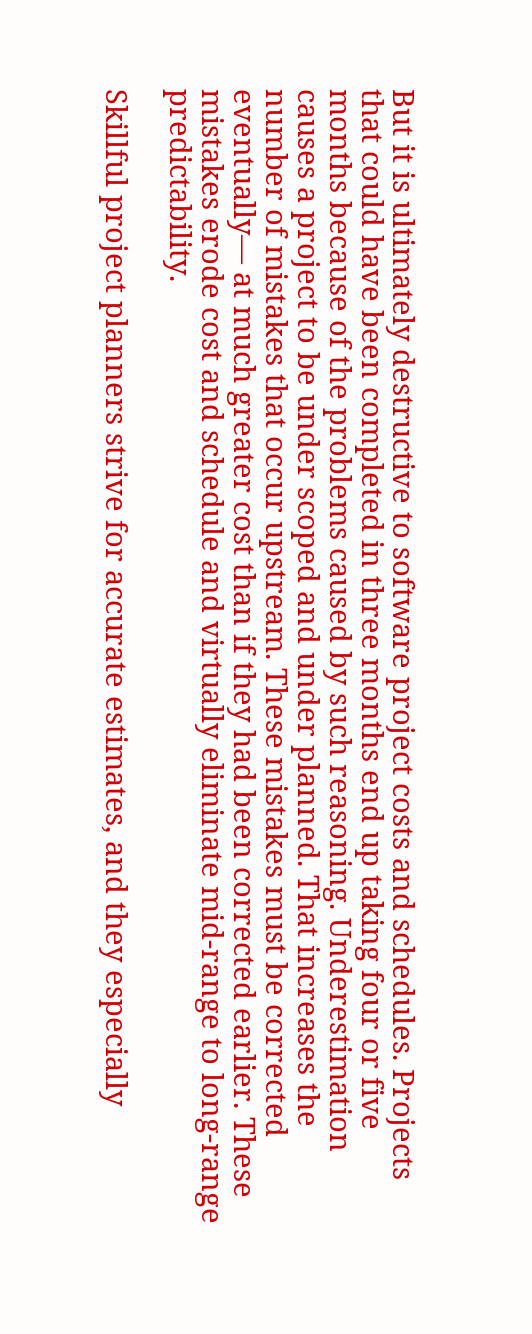But it is ultimately destructive to software project costs and schedules. Projects that could have been completed in three months end up taking four or five months because of the problems caused by such reasoning. Underestimation causes a project to be under scoped and under planned. That increases the number of mistakes that occur upstream. These mistakes must be corrected eventually— at much greater cost than if they had been corrected earlier. These mistakes erode cost and schedule and virtually eliminate mid-range to long-range predictability.

Skillful project planners strive for accurate estimates, and they especially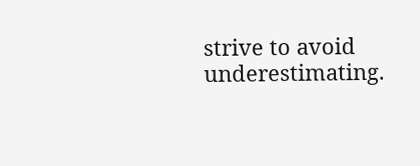strive to avoid underestimating.